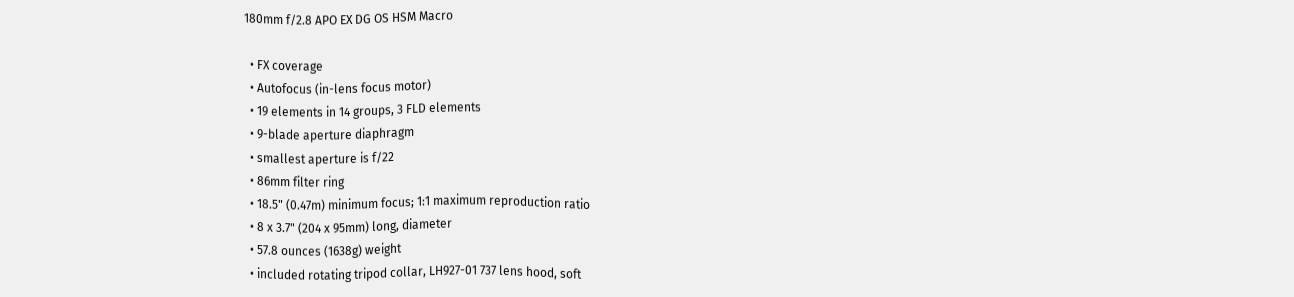180mm f/2.8 APO EX DG OS HSM Macro

  • FX coverage
  • Autofocus (in-lens focus motor)
  • 19 elements in 14 groups, 3 FLD elements
  • 9-blade aperture diaphragm
  • smallest aperture is f/22
  • 86mm filter ring
  • 18.5" (0.47m) minimum focus; 1:1 maximum reproduction ratio
  • 8 x 3.7" (204 x 95mm) long, diameter
  • 57.8 ounces (1638g) weight
  • included rotating tripod collar, LH927-01 737 lens hood, soft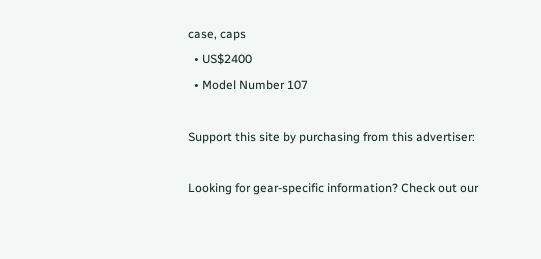case, caps
  • US$2400
  • Model Number 107

Support this site by purchasing from this advertiser:

Looking for gear-specific information? Check out our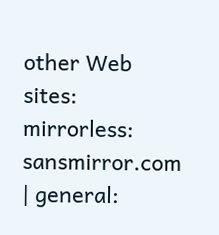other Web sites:
mirrorless: sansmirror.com | general: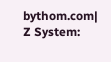bythom.com| Z System: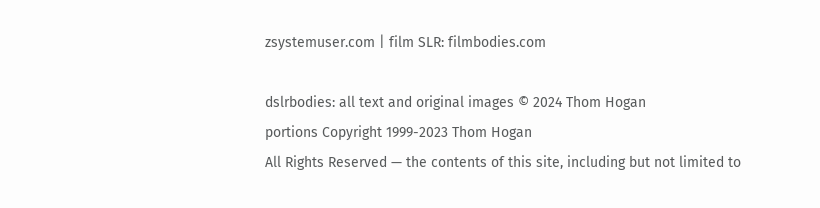zsystemuser.com | film SLR: filmbodies.com

dslrbodies: all text and original images © 2024 Thom Hogan
portions Copyright 1999-2023 Thom Hogan
All Rights Reserved — the contents of this site, including but not limited to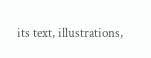its text, illustrations,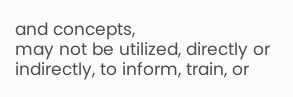and concepts,
may not be utilized, directly or indirectly, to inform, train, or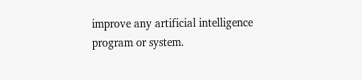improve any artificial intelligence program or system.